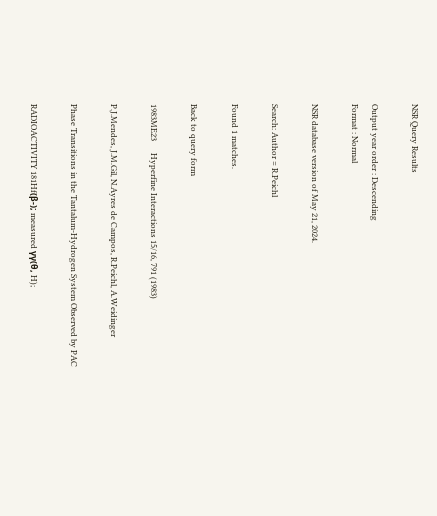NSR Query Results

Output year order : Descending
Format : Normal

NSR database version of May 21, 2024.

Search: Author = R.Peichl

Found 1 matches.

Back to query form

1983ME23      Hyperfine Interactions 15/16, 791 (1983)

P.J.Mendes, J.M.Gil, N.Ayres de Campos, R.Peichl, A.Weidinger

Phase Transitions in the Tantalum-Hydrogen System Observed by PAC

RADIOACTIVITY 181Hf(β-); measured γγ(θ, H);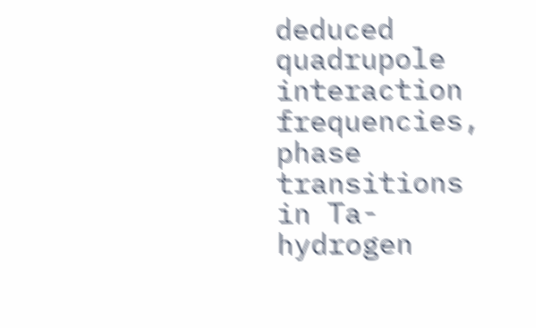deduced quadrupole interaction frequencies, phase transitions in Ta-hydrogen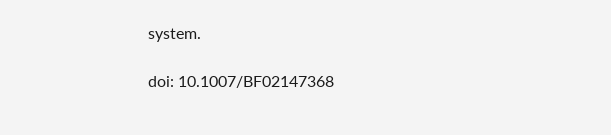system.

doi: 10.1007/BF02147368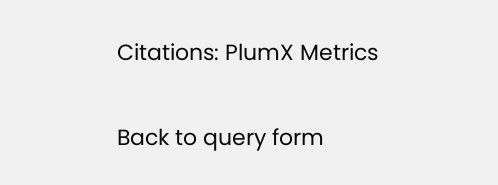Citations: PlumX Metrics

Back to query form